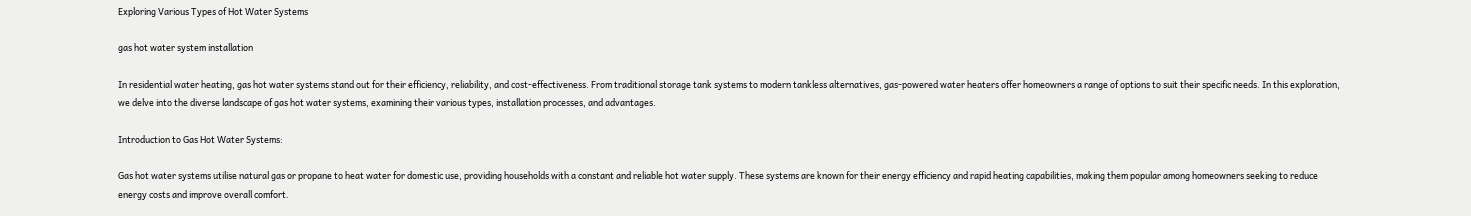Exploring Various Types of Hot Water Systems

gas hot water system installation

In residential water heating, gas hot water systems stand out for their efficiency, reliability, and cost-effectiveness. From traditional storage tank systems to modern tankless alternatives, gas-powered water heaters offer homeowners a range of options to suit their specific needs. In this exploration, we delve into the diverse landscape of gas hot water systems, examining their various types, installation processes, and advantages.

Introduction to Gas Hot Water Systems:

Gas hot water systems utilise natural gas or propane to heat water for domestic use, providing households with a constant and reliable hot water supply. These systems are known for their energy efficiency and rapid heating capabilities, making them popular among homeowners seeking to reduce energy costs and improve overall comfort.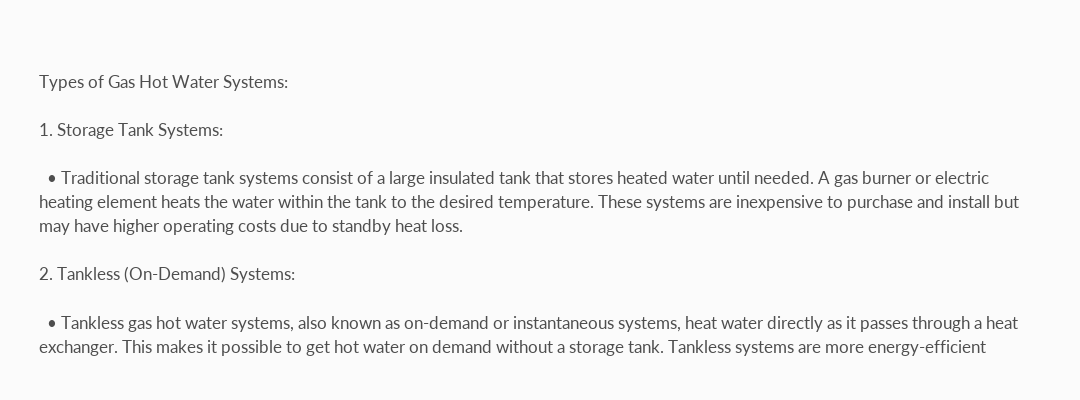Types of Gas Hot Water Systems:

1. Storage Tank Systems:

  • Traditional storage tank systems consist of a large insulated tank that stores heated water until needed. A gas burner or electric heating element heats the water within the tank to the desired temperature. These systems are inexpensive to purchase and install but may have higher operating costs due to standby heat loss.

2. Tankless (On-Demand) Systems:

  • Tankless gas hot water systems, also known as on-demand or instantaneous systems, heat water directly as it passes through a heat exchanger. This makes it possible to get hot water on demand without a storage tank. Tankless systems are more energy-efficient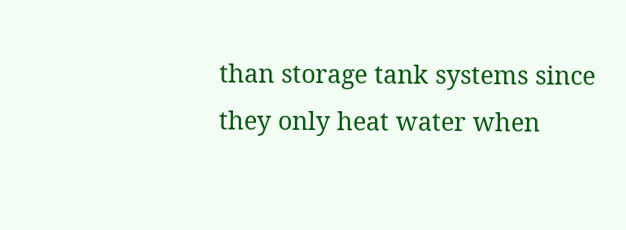than storage tank systems since they only heat water when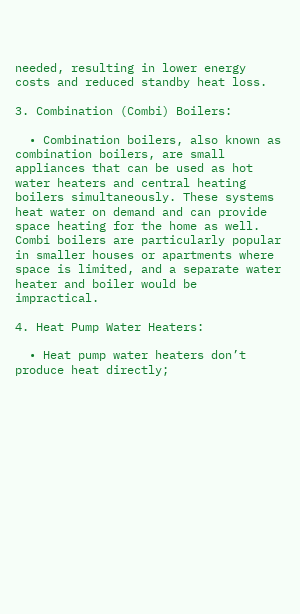needed, resulting in lower energy costs and reduced standby heat loss.

3. Combination (Combi) Boilers:

  • Combination boilers, also known as combination boilers, are small appliances that can be used as hot water heaters and central heating boilers simultaneously. These systems heat water on demand and can provide space heating for the home as well. Combi boilers are particularly popular in smaller houses or apartments where space is limited, and a separate water heater and boiler would be impractical.

4. Heat Pump Water Heaters:

  • Heat pump water heaters don’t produce heat directly;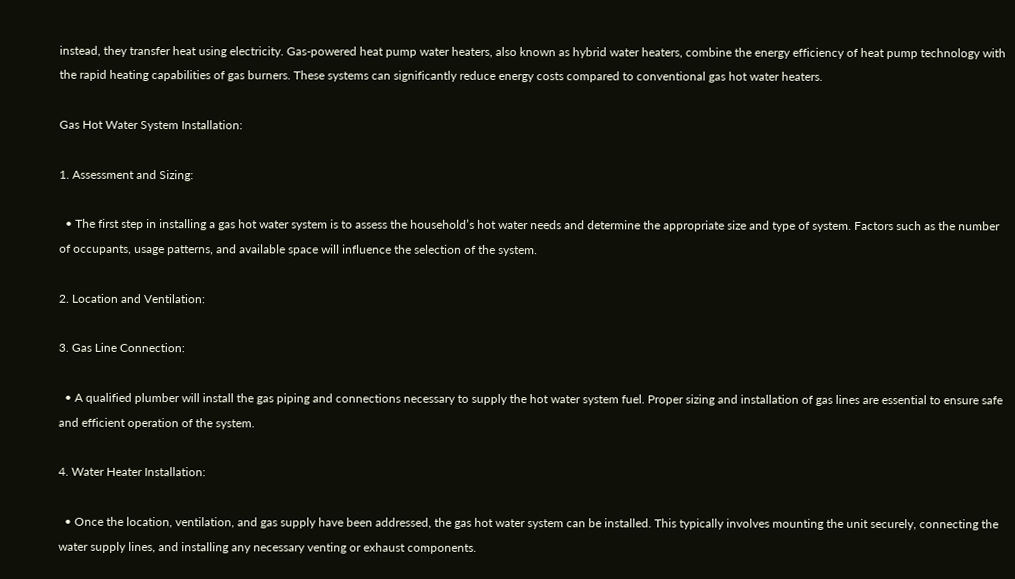instead, they transfer heat using electricity. Gas-powered heat pump water heaters, also known as hybrid water heaters, combine the energy efficiency of heat pump technology with the rapid heating capabilities of gas burners. These systems can significantly reduce energy costs compared to conventional gas hot water heaters.

Gas Hot Water System Installation:

1. Assessment and Sizing:

  • The first step in installing a gas hot water system is to assess the household’s hot water needs and determine the appropriate size and type of system. Factors such as the number of occupants, usage patterns, and available space will influence the selection of the system.

2. Location and Ventilation:

3. Gas Line Connection:

  • A qualified plumber will install the gas piping and connections necessary to supply the hot water system fuel. Proper sizing and installation of gas lines are essential to ensure safe and efficient operation of the system.

4. Water Heater Installation:

  • Once the location, ventilation, and gas supply have been addressed, the gas hot water system can be installed. This typically involves mounting the unit securely, connecting the water supply lines, and installing any necessary venting or exhaust components.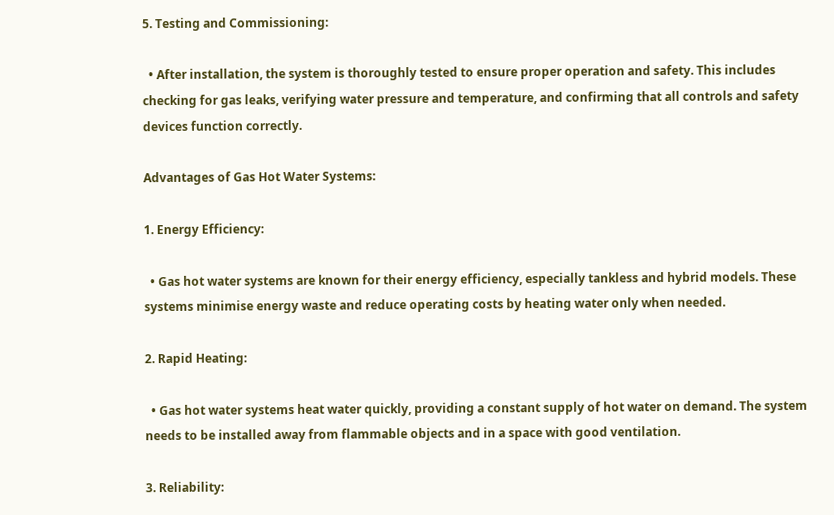5. Testing and Commissioning:

  • After installation, the system is thoroughly tested to ensure proper operation and safety. This includes checking for gas leaks, verifying water pressure and temperature, and confirming that all controls and safety devices function correctly.

Advantages of Gas Hot Water Systems:

1. Energy Efficiency:

  • Gas hot water systems are known for their energy efficiency, especially tankless and hybrid models. These systems minimise energy waste and reduce operating costs by heating water only when needed.

2. Rapid Heating:

  • Gas hot water systems heat water quickly, providing a constant supply of hot water on demand. The system needs to be installed away from flammable objects and in a space with good ventilation.

3. Reliability: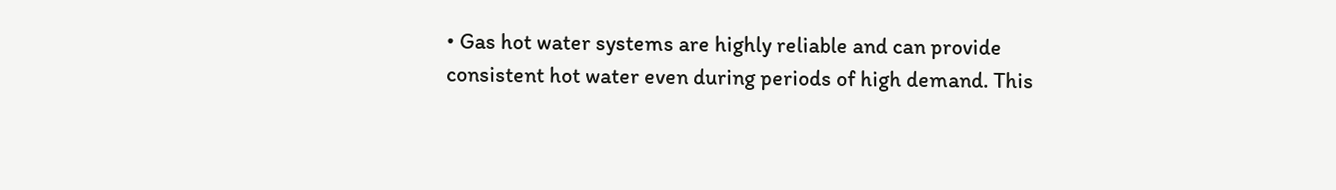• Gas hot water systems are highly reliable and can provide consistent hot water even during periods of high demand. This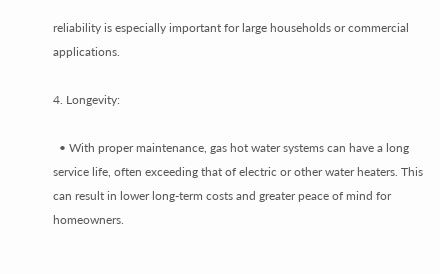reliability is especially important for large households or commercial applications.

4. Longevity:

  • With proper maintenance, gas hot water systems can have a long service life, often exceeding that of electric or other water heaters. This can result in lower long-term costs and greater peace of mind for homeowners.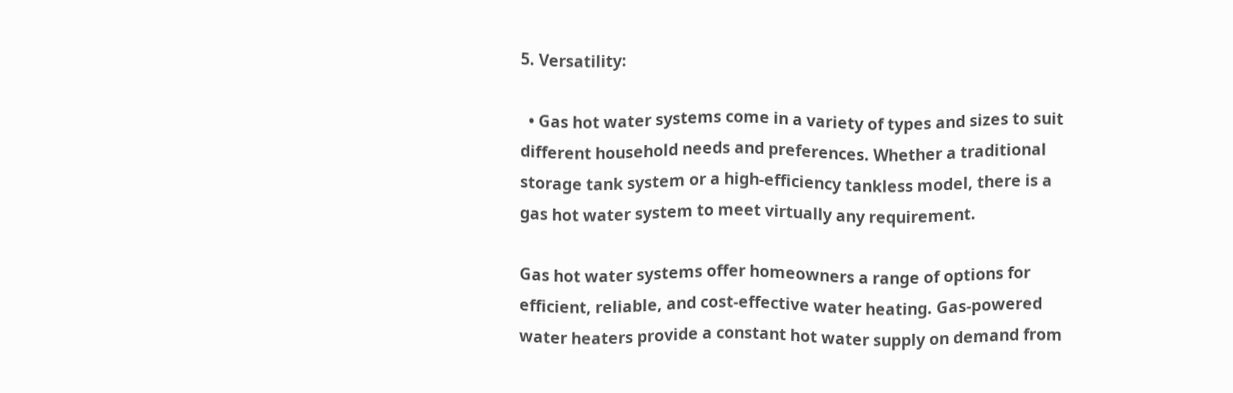5. Versatility:

  • Gas hot water systems come in a variety of types and sizes to suit different household needs and preferences. Whether a traditional storage tank system or a high-efficiency tankless model, there is a gas hot water system to meet virtually any requirement.

Gas hot water systems offer homeowners a range of options for efficient, reliable, and cost-effective water heating. Gas-powered water heaters provide a constant hot water supply on demand from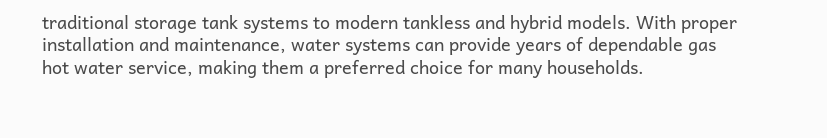traditional storage tank systems to modern tankless and hybrid models. With proper installation and maintenance, water systems can provide years of dependable gas hot water service, making them a preferred choice for many households.